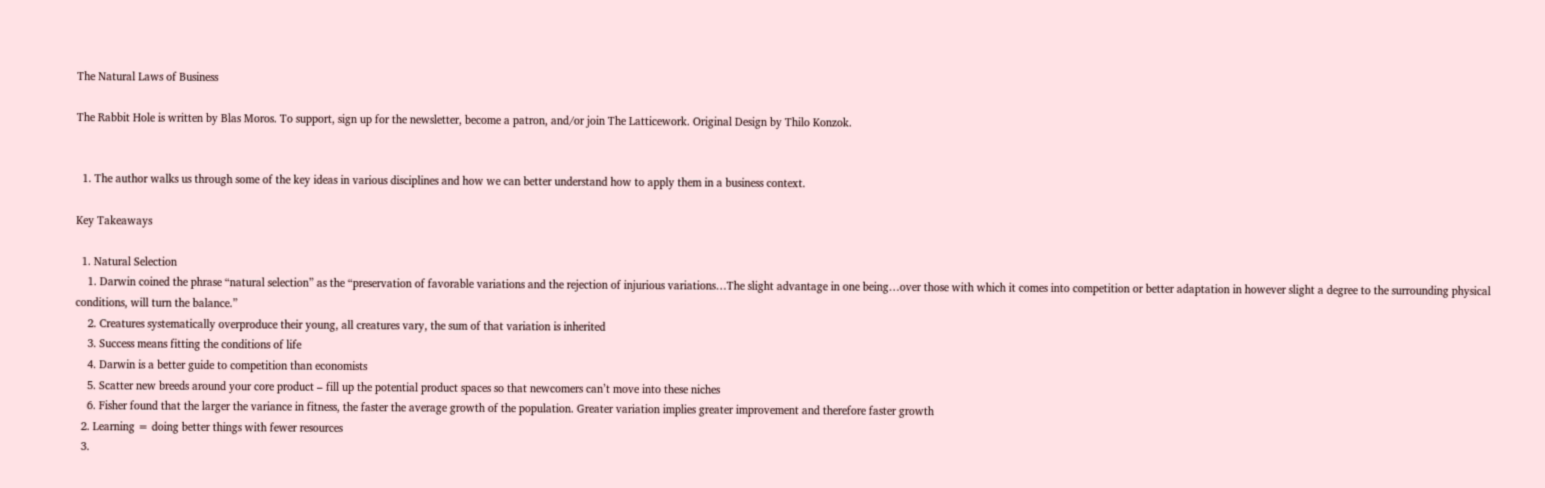The Natural Laws of Business

The Rabbit Hole is written by Blas Moros. To support, sign up for the newsletter, become a patron, and/or join The Latticework. Original Design by Thilo Konzok.


  1. The author walks us through some of the key ideas in various disciplines and how we can better understand how to apply them in a business context.

Key Takeaways

  1. Natural Selection
    1. Darwin coined the phrase “natural selection” as the “preservation of favorable variations and the rejection of injurious variations…The slight advantage in one being…over those with which it comes into competition or better adaptation in however slight a degree to the surrounding physical conditions, will turn the balance.”
    2. Creatures systematically overproduce their young, all creatures vary, the sum of that variation is inherited
    3. Success means fitting the conditions of life
    4. Darwin is a better guide to competition than economists
    5. Scatter new breeds around your core product – fill up the potential product spaces so that newcomers can’t move into these niches
    6. Fisher found that the larger the variance in fitness, the faster the average growth of the population. Greater variation implies greater improvement and therefore faster growth
  2. Learning = doing better things with fewer resources
  3.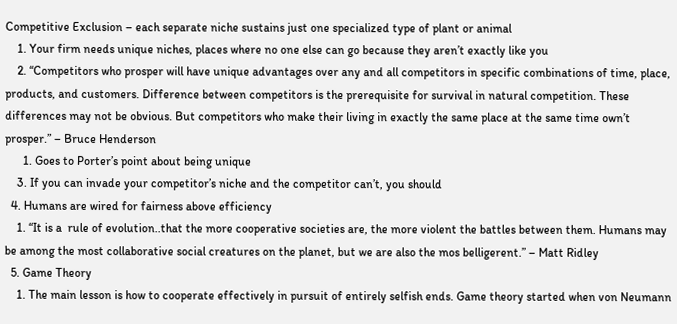Competitive Exclusion – each separate niche sustains just one specialized type of plant or animal
    1. Your firm needs unique niches, places where no one else can go because they aren’t exactly like you
    2. “Competitors who prosper will have unique advantages over any and all competitors in specific combinations of time, place, products, and customers. Difference between competitors is the prerequisite for survival in natural competition. These differences may not be obvious. But competitors who make their living in exactly the same place at the same time own’t prosper.” – Bruce Henderson
      1. Goes to Porter’s point about being unique
    3. If you can invade your competitor’s niche and the competitor can’t, you should
  4. Humans are wired for fairness above efficiency
    1. “It is a  rule of evolution..that the more cooperative societies are, the more violent the battles between them. Humans may be among the most collaborative social creatures on the planet, but we are also the mos belligerent.” – Matt Ridley
  5. Game Theory
    1. The main lesson is how to cooperate effectively in pursuit of entirely selfish ends. Game theory started when von Neumann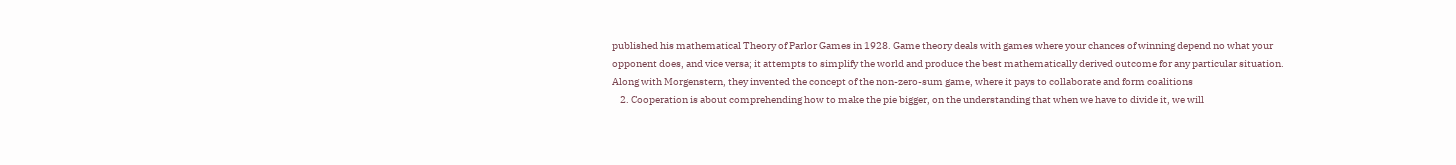published his mathematical Theory of Parlor Games in 1928. Game theory deals with games where your chances of winning depend no what your opponent does, and vice versa; it attempts to simplify the world and produce the best mathematically derived outcome for any particular situation. Along with Morgenstern, they invented the concept of the non-zero-sum game, where it pays to collaborate and form coalitions
    2. Cooperation is about comprehending how to make the pie bigger, on the understanding that when we have to divide it, we will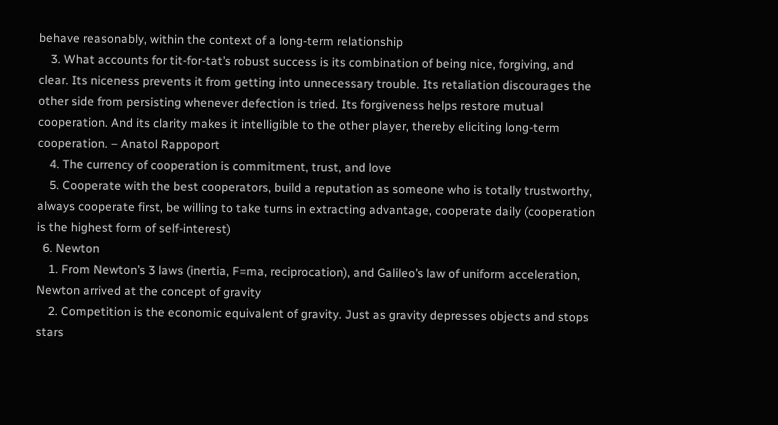behave reasonably, within the context of a long-term relationship
    3. What accounts for tit-for-tat’s robust success is its combination of being nice, forgiving, and clear. Its niceness prevents it from getting into unnecessary trouble. Its retaliation discourages the other side from persisting whenever defection is tried. Its forgiveness helps restore mutual cooperation. And its clarity makes it intelligible to the other player, thereby eliciting long-term cooperation. – Anatol Rappoport
    4. The currency of cooperation is commitment, trust, and love
    5. Cooperate with the best cooperators, build a reputation as someone who is totally trustworthy, always cooperate first, be willing to take turns in extracting advantage, cooperate daily (cooperation is the highest form of self-interest)
  6. Newton
    1. From Newton’s 3 laws (inertia, F=ma, reciprocation), and Galileo’s law of uniform acceleration, Newton arrived at the concept of gravity
    2. Competition is the economic equivalent of gravity. Just as gravity depresses objects and stops stars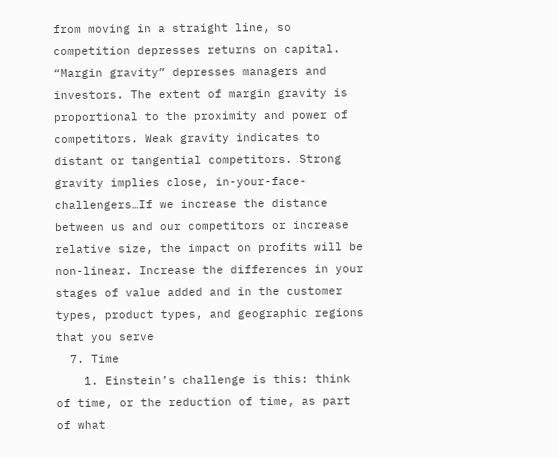from moving in a straight line, so competition depresses returns on capital. “Margin gravity” depresses managers and investors. The extent of margin gravity is proportional to the proximity and power of competitors. Weak gravity indicates to distant or tangential competitors. Strong gravity implies close, in-your-face-challengers…If we increase the distance between us and our competitors or increase relative size, the impact on profits will be non-linear. Increase the differences in your stages of value added and in the customer types, product types, and geographic regions that you serve
  7. Time
    1. Einstein’s challenge is this: think of time, or the reduction of time, as part of what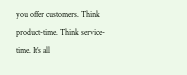you offer customers. Think product-time. Think service-time. It’s all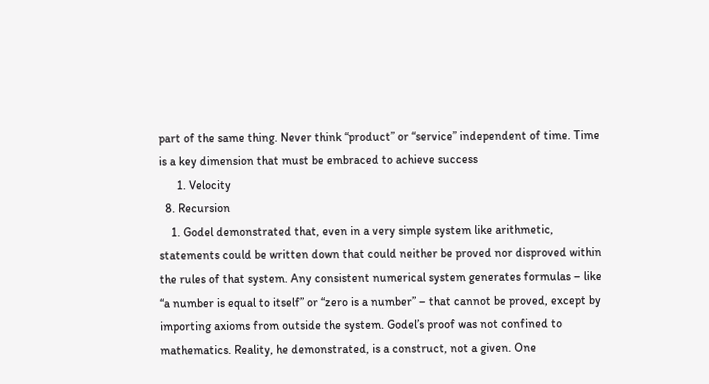part of the same thing. Never think “product” or “service” independent of time. Time is a key dimension that must be embraced to achieve success
      1. Velocity
  8. Recursion
    1. Godel demonstrated that, even in a very simple system like arithmetic, statements could be written down that could neither be proved nor disproved within the rules of that system. Any consistent numerical system generates formulas – like “a number is equal to itself” or “zero is a number” – that cannot be proved, except by importing axioms from outside the system. Godel’s proof was not confined to mathematics. Reality, he demonstrated, is a construct, not a given. One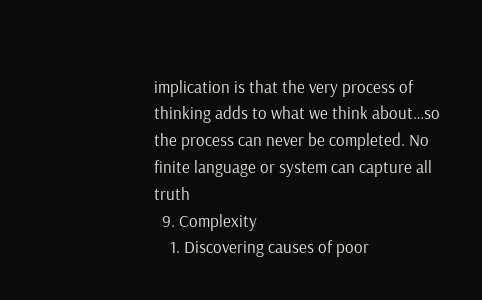implication is that the very process of thinking adds to what we think about…so the process can never be completed. No finite language or system can capture all truth
  9. Complexity
    1. Discovering causes of poor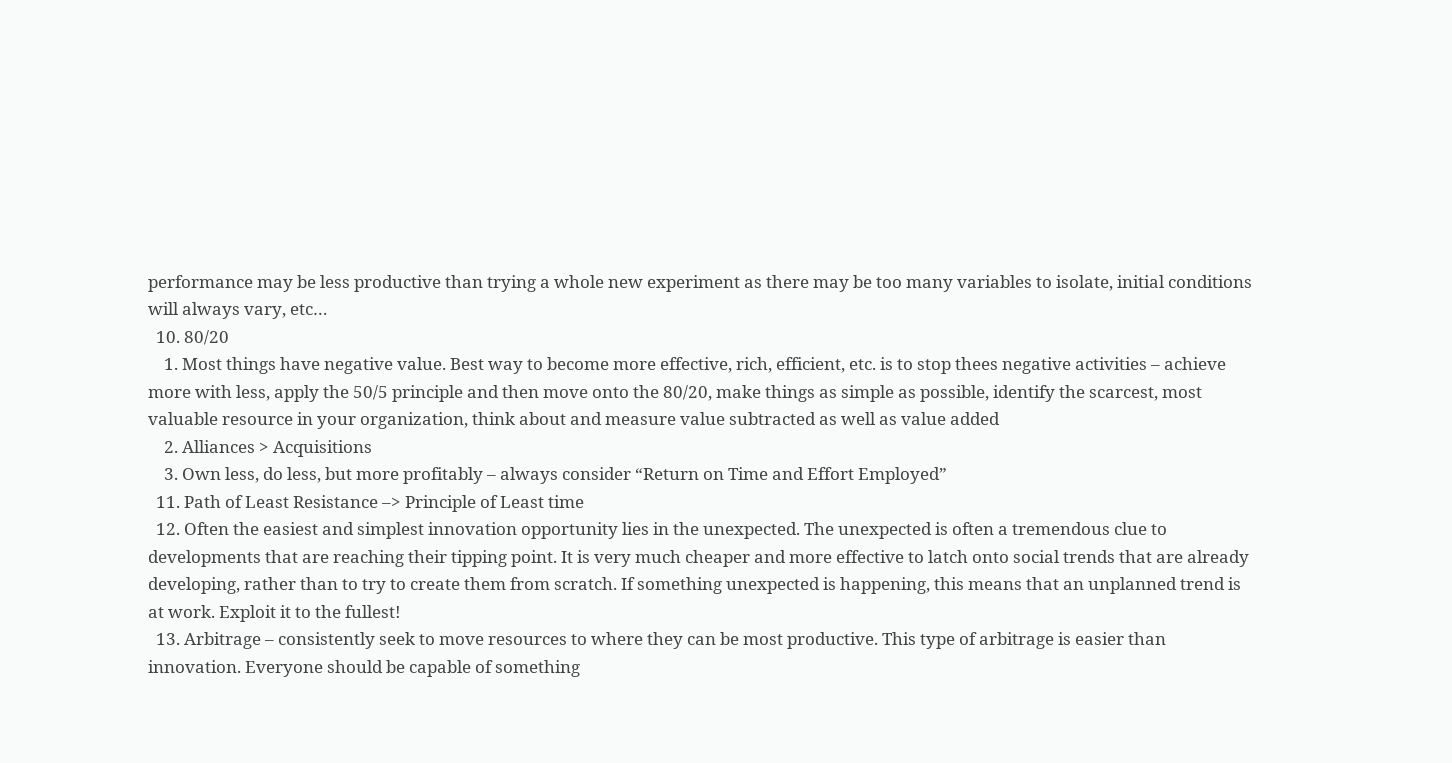performance may be less productive than trying a whole new experiment as there may be too many variables to isolate, initial conditions will always vary, etc…
  10. 80/20
    1. Most things have negative value. Best way to become more effective, rich, efficient, etc. is to stop thees negative activities – achieve more with less, apply the 50/5 principle and then move onto the 80/20, make things as simple as possible, identify the scarcest, most valuable resource in your organization, think about and measure value subtracted as well as value added
    2. Alliances > Acquisitions
    3. Own less, do less, but more profitably – always consider “Return on Time and Effort Employed”
  11. Path of Least Resistance –> Principle of Least time
  12. Often the easiest and simplest innovation opportunity lies in the unexpected. The unexpected is often a tremendous clue to developments that are reaching their tipping point. It is very much cheaper and more effective to latch onto social trends that are already developing, rather than to try to create them from scratch. If something unexpected is happening, this means that an unplanned trend is at work. Exploit it to the fullest!
  13. Arbitrage – consistently seek to move resources to where they can be most productive. This type of arbitrage is easier than innovation. Everyone should be capable of something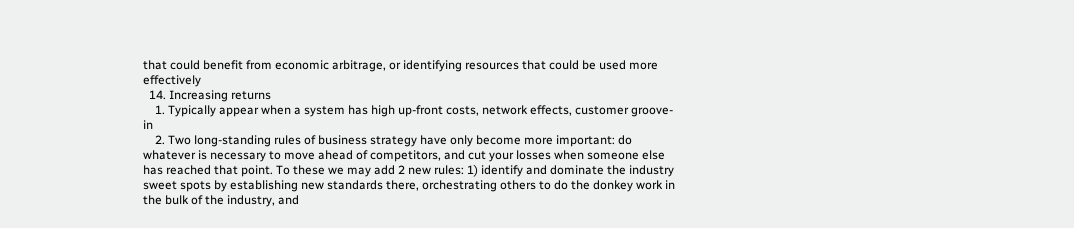that could benefit from economic arbitrage, or identifying resources that could be used more effectively
  14. Increasing returns
    1. Typically appear when a system has high up-front costs, network effects, customer groove-in
    2. Two long-standing rules of business strategy have only become more important: do whatever is necessary to move ahead of competitors, and cut your losses when someone else has reached that point. To these we may add 2 new rules: 1) identify and dominate the industry sweet spots by establishing new standards there, orchestrating others to do the donkey work in the bulk of the industry, and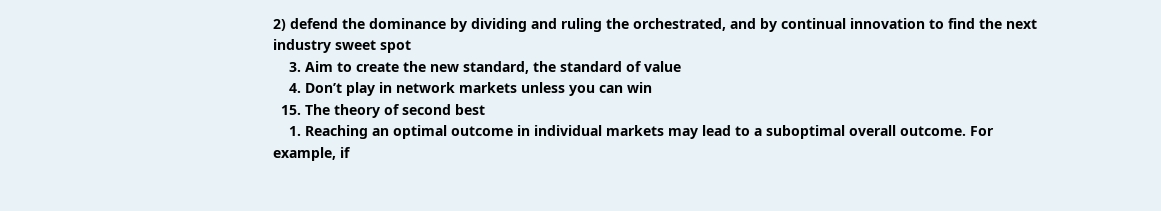2) defend the dominance by dividing and ruling the orchestrated, and by continual innovation to find the next industry sweet spot
    3. Aim to create the new standard, the standard of value
    4. Don’t play in network markets unless you can win
  15. The theory of second best
    1. Reaching an optimal outcome in individual markets may lead to a suboptimal overall outcome. For example, if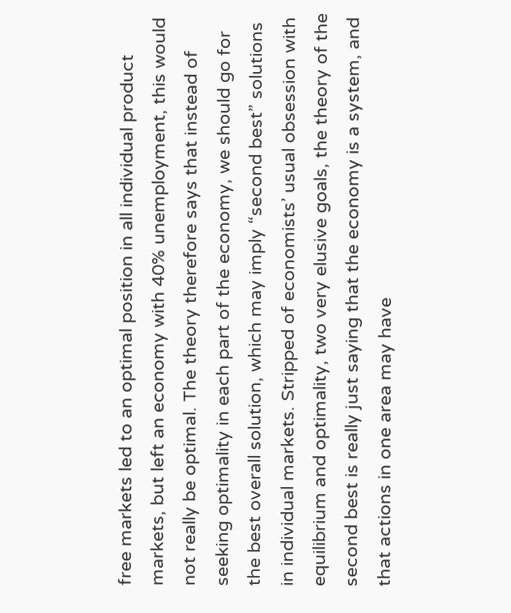free markets led to an optimal position in all individual product markets, but left an economy with 40% unemployment, this would not really be optimal. The theory therefore says that instead of seeking optimality in each part of the economy, we should go for the best overall solution, which may imply “second best” solutions in individual markets. Stripped of economists’ usual obsession with equilibrium and optimality, two very elusive goals, the theory of the second best is really just saying that the economy is a system, and that actions in one area may have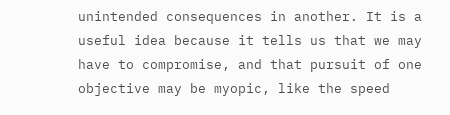unintended consequences in another. It is a useful idea because it tells us that we may have to compromise, and that pursuit of one objective may be myopic, like the speed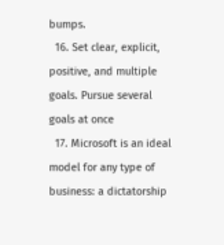bumps.
  16. Set clear, explicit, positive, and multiple goals. Pursue several goals at once
  17. Microsoft is an ideal model for any type of business: a dictatorship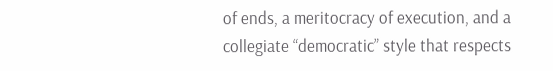of ends, a meritocracy of execution, and a collegiate “democratic” style that respects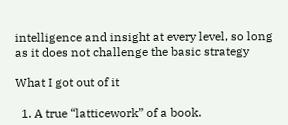intelligence and insight at every level, so long as it does not challenge the basic strategy

What I got out of it

  1. A true “latticework” of a book.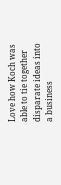Love how Koch was able to tie together disparate ideas into a business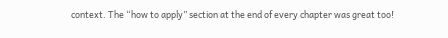context. The “how to apply” section at the end of every chapter was great too!